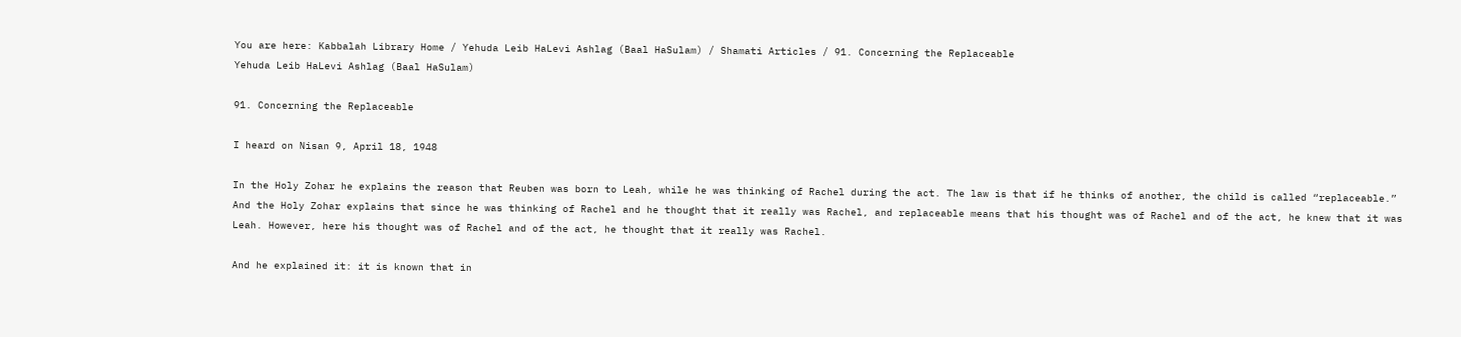You are here: Kabbalah Library Home / Yehuda Leib HaLevi Ashlag (Baal HaSulam) / Shamati Articles / 91. Concerning the Replaceable
Yehuda Leib HaLevi Ashlag (Baal HaSulam)

91. Concerning the Replaceable

I heard on Nisan 9, April 18, 1948

In the Holy Zohar he explains the reason that Reuben was born to Leah, while he was thinking of Rachel during the act. The law is that if he thinks of another, the child is called “replaceable.” And the Holy Zohar explains that since he was thinking of Rachel and he thought that it really was Rachel, and replaceable means that his thought was of Rachel and of the act, he knew that it was Leah. However, here his thought was of Rachel and of the act, he thought that it really was Rachel.

And he explained it: it is known that in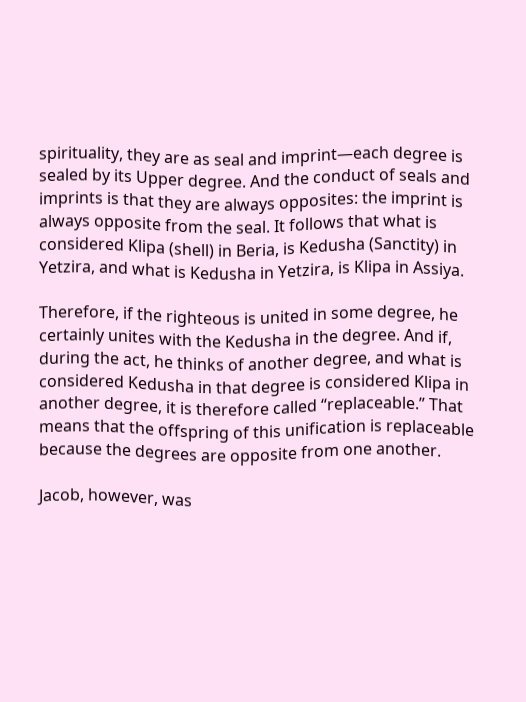spirituality, they are as seal and imprint—each degree is sealed by its Upper degree. And the conduct of seals and imprints is that they are always opposites: the imprint is always opposite from the seal. It follows that what is considered Klipa (shell) in Beria, is Kedusha (Sanctity) in Yetzira, and what is Kedusha in Yetzira, is Klipa in Assiya.

Therefore, if the righteous is united in some degree, he certainly unites with the Kedusha in the degree. And if, during the act, he thinks of another degree, and what is considered Kedusha in that degree is considered Klipa in another degree, it is therefore called “replaceable.” That means that the offspring of this unification is replaceable because the degrees are opposite from one another.

Jacob, however, was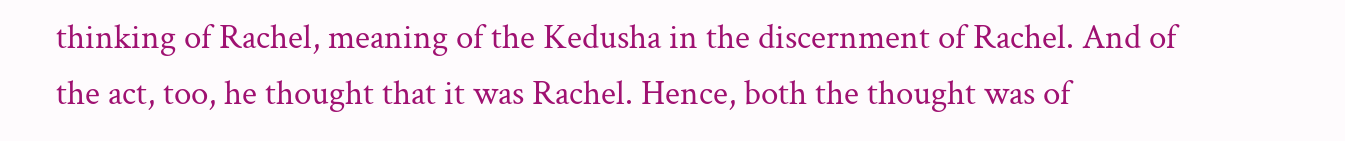thinking of Rachel, meaning of the Kedusha in the discernment of Rachel. And of the act, too, he thought that it was Rachel. Hence, both the thought was of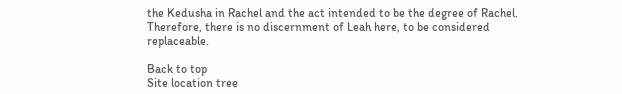the Kedusha in Rachel and the act intended to be the degree of Rachel. Therefore, there is no discernment of Leah here, to be considered replaceable.

Back to top
Site location tree